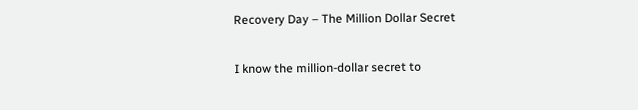Recovery Day – The Million Dollar Secret

I know the million-dollar secret to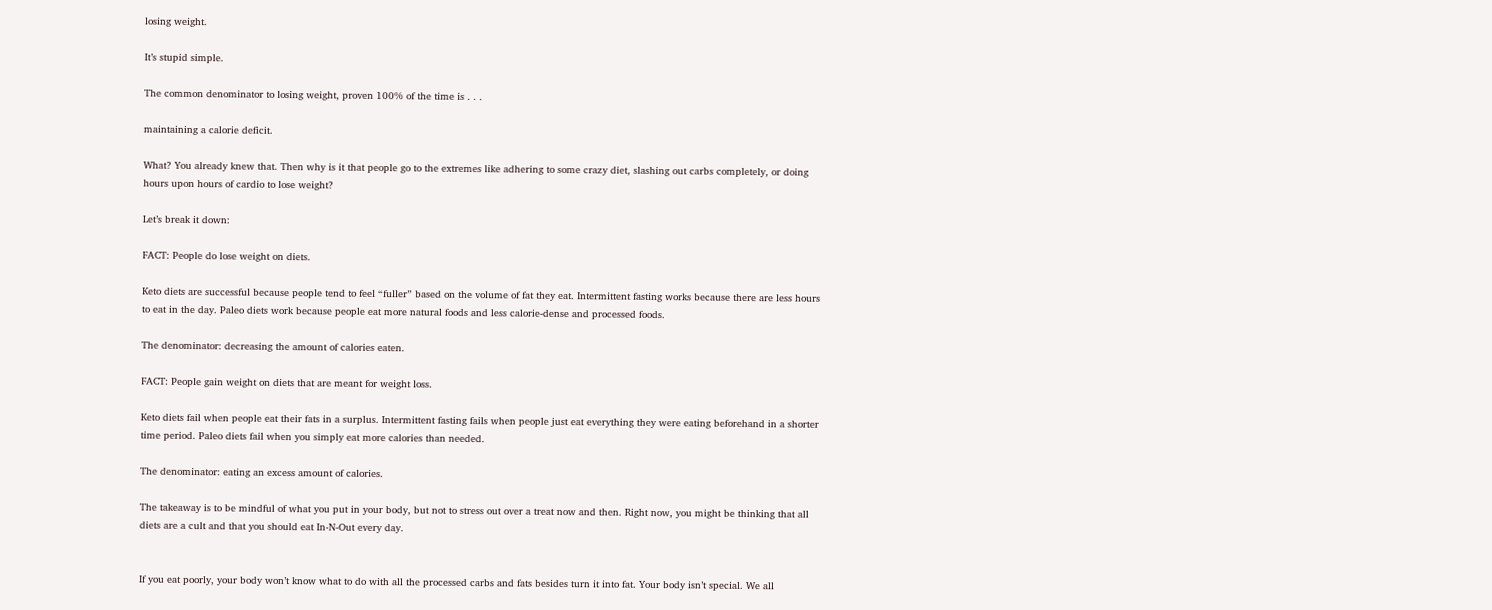losing weight.

It’s stupid simple.

The common denominator to losing weight, proven 100% of the time is . . .

maintaining a calorie deficit.

What? You already knew that. Then why is it that people go to the extremes like adhering to some crazy diet, slashing out carbs completely, or doing hours upon hours of cardio to lose weight?

Let’s break it down:

FACT: People do lose weight on diets.

Keto diets are successful because people tend to feel “fuller” based on the volume of fat they eat. Intermittent fasting works because there are less hours to eat in the day. Paleo diets work because people eat more natural foods and less calorie-dense and processed foods.

The denominator: decreasing the amount of calories eaten.

FACT: People gain weight on diets that are meant for weight loss.

Keto diets fail when people eat their fats in a surplus. Intermittent fasting fails when people just eat everything they were eating beforehand in a shorter time period. Paleo diets fail when you simply eat more calories than needed.

The denominator: eating an excess amount of calories.

The takeaway is to be mindful of what you put in your body, but not to stress out over a treat now and then. Right now, you might be thinking that all diets are a cult and that you should eat In-N-Out every day.


If you eat poorly, your body won’t know what to do with all the processed carbs and fats besides turn it into fat. Your body isn’t special. We all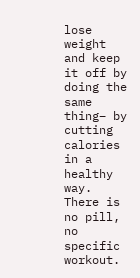lose weight and keep it off by doing the same thing– by cutting calories in a healthy way. There is no pill, no specific workout.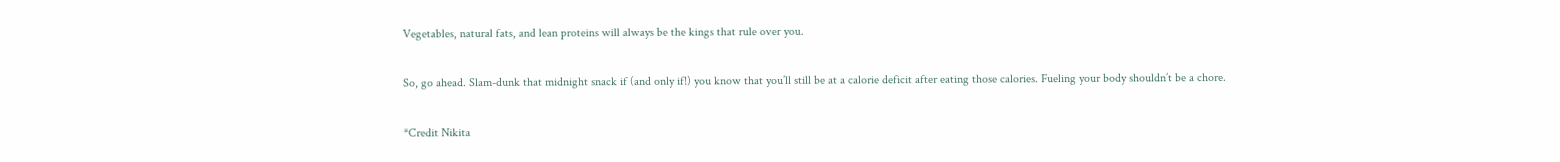Vegetables, natural fats, and lean proteins will always be the kings that rule over you.

So, go ahead. Slam-dunk that midnight snack if (and only if!) you know that you’ll still be at a calorie deficit after eating those calories. Fueling your body shouldn’t be a chore.

*Credit Nikita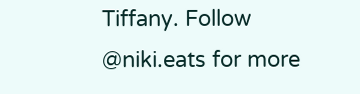Tiffany. Follow @niki.eats for more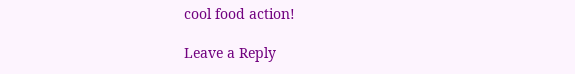cool food action!

Leave a Reply